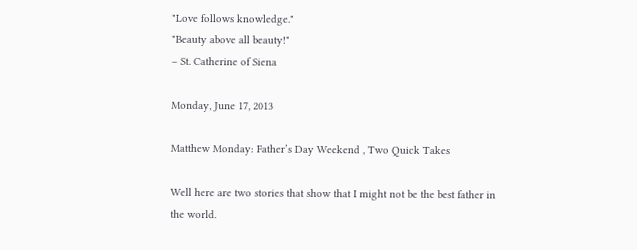"Love follows knowledge."
"Beauty above all beauty!"
– St. Catherine of Siena

Monday, June 17, 2013

Matthew Monday: Father’s Day Weekend , Two Quick Takes

Well here are two stories that show that I might not be the best father in the world.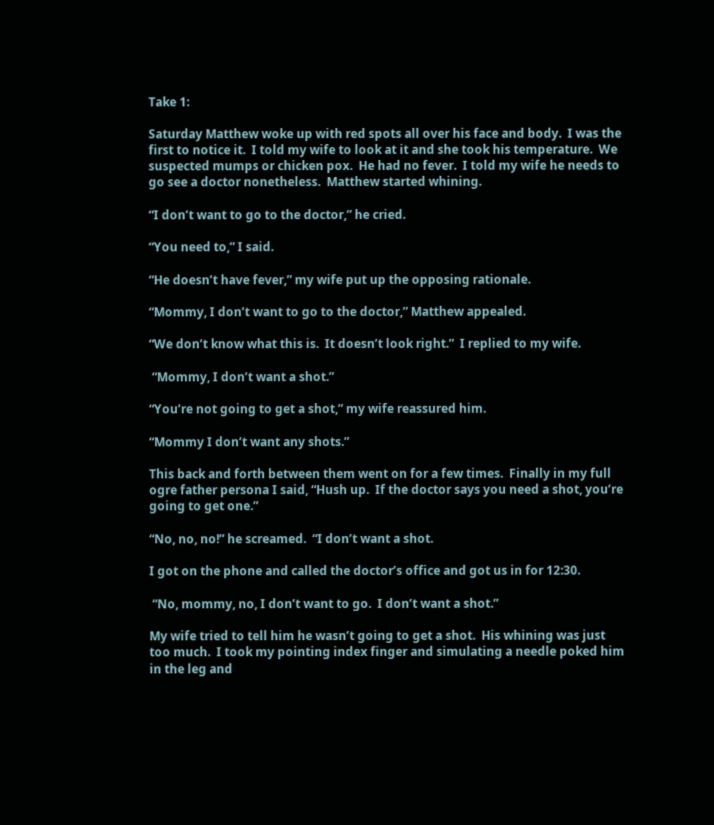Take 1:

Saturday Matthew woke up with red spots all over his face and body.  I was the first to notice it.  I told my wife to look at it and she took his temperature.  We suspected mumps or chicken pox.  He had no fever.  I told my wife he needs to go see a doctor nonetheless.  Matthew started whining.

“I don’t want to go to the doctor,” he cried.

“You need to,” I said.

“He doesn’t have fever,” my wife put up the opposing rationale.

“Mommy, I don’t want to go to the doctor,” Matthew appealed.

“We don’t know what this is.  It doesn’t look right.”  I replied to my wife.

 “Mommy, I don’t want a shot.”

“You’re not going to get a shot,” my wife reassured him.

“Mommy I don’t want any shots.”

This back and forth between them went on for a few times.  Finally in my full ogre father persona I said, “Hush up.  If the doctor says you need a shot, you’re going to get one.”

“No, no, no!” he screamed.  “I don’t want a shot.

I got on the phone and called the doctor’s office and got us in for 12:30.

 “No, mommy, no, I don’t want to go.  I don’t want a shot.”

My wife tried to tell him he wasn’t going to get a shot.  His whining was just too much.  I took my pointing index finger and simulating a needle poked him in the leg and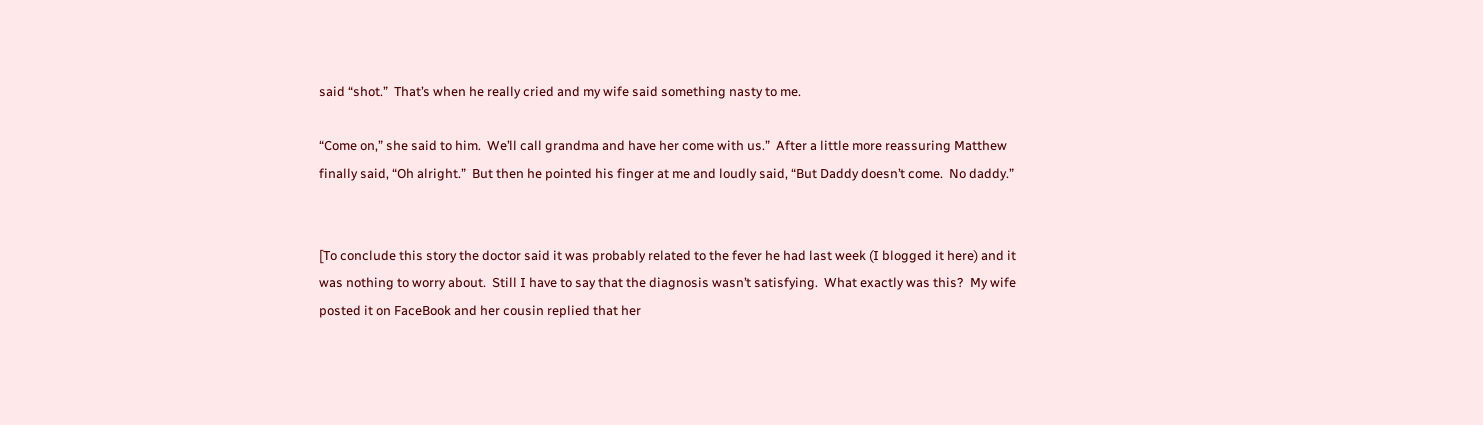said “shot.”  That’s when he really cried and my wife said something nasty to me.

“Come on,” she said to him.  We’ll call grandma and have her come with us.”  After a little more reassuring Matthew finally said, “Oh alright.”  But then he pointed his finger at me and loudly said, “But Daddy doesn’t come.  No daddy.”


[To conclude this story the doctor said it was probably related to the fever he had last week (I blogged it here) and it was nothing to worry about.  Still I have to say that the diagnosis wasn’t satisfying.  What exactly was this?  My wife posted it on FaceBook and her cousin replied that her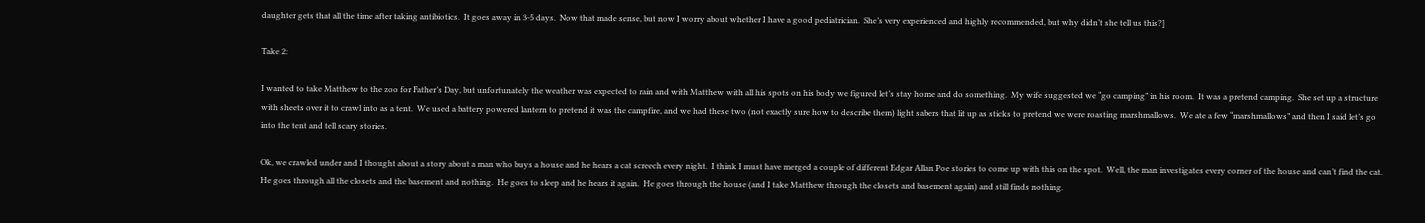daughter gets that all the time after taking antibiotics.  It goes away in 3-5 days.  Now that made sense, but now I worry about whether I have a good pediatrician.  She’s very experienced and highly recommended, but why didn’t she tell us this?]

Take 2:

I wanted to take Matthew to the zoo for Father’s Day, but unfortunately the weather was expected to rain and with Matthew with all his spots on his body we figured let’s stay home and do something.  My wife suggested we “go camping” in his room.  It was a pretend camping.  She set up a structure with sheets over it to crawl into as a tent.  We used a battery powered lantern to pretend it was the campfire, and we had these two (not exactly sure how to describe them) light sabers that lit up as sticks to pretend we were roasting marshmallows.  We ate a few “marshmallows” and then I said let’s go into the tent and tell scary stories.

Ok, we crawled under and I thought about a story about a man who buys a house and he hears a cat screech every night.  I think I must have merged a couple of different Edgar Allan Poe stories to come up with this on the spot.  Well, the man investigates every corner of the house and can’t find the cat.  He goes through all the closets and the basement and nothing.  He goes to sleep and he hears it again.  He goes through the house (and I take Matthew through the closets and basement again) and still finds nothing.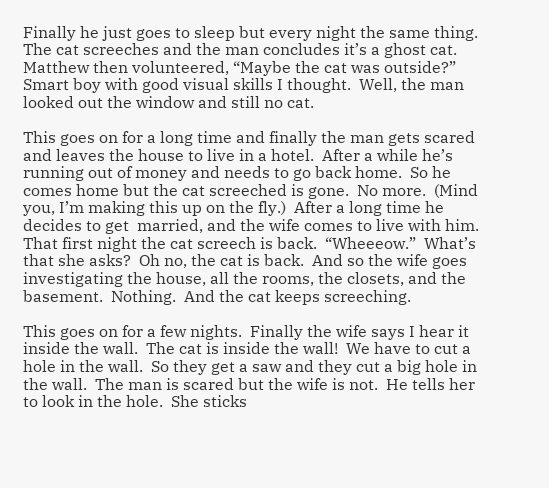Finally he just goes to sleep but every night the same thing.  The cat screeches and the man concludes it’s a ghost cat.  Matthew then volunteered, “Maybe the cat was outside?”  Smart boy with good visual skills I thought.  Well, the man looked out the window and still no cat.

This goes on for a long time and finally the man gets scared and leaves the house to live in a hotel.  After a while he’s running out of money and needs to go back home.  So he comes home but the cat screeched is gone.  No more.  (Mind you, I’m making this up on the fly.)  After a long time he decides to get  married, and the wife comes to live with him.  That first night the cat screech is back.  “Wheeeow.”  What’s that she asks?  Oh no, the cat is back.  And so the wife goes investigating the house, all the rooms, the closets, and the basement.  Nothing.  And the cat keeps screeching.

This goes on for a few nights.  Finally the wife says I hear it inside the wall.  The cat is inside the wall!  We have to cut a hole in the wall.  So they get a saw and they cut a big hole in the wall.  The man is scared but the wife is not.  He tells her to look in the hole.  She sticks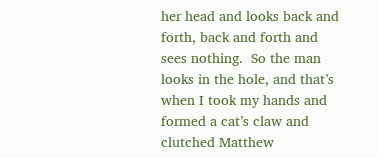her head and looks back and forth, back and forth and sees nothing.  So the man looks in the hole, and that’s when I took my hands and formed a cat’s claw and clutched Matthew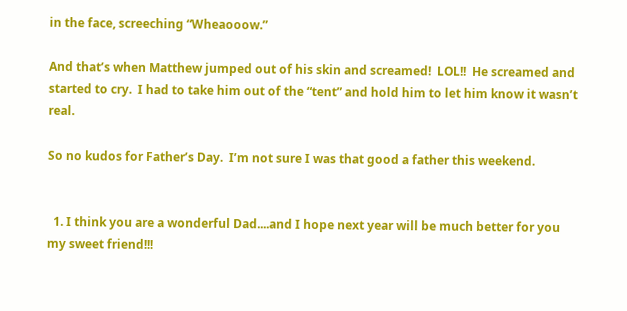in the face, screeching “Wheaooow.”

And that’s when Matthew jumped out of his skin and screamed!  LOL!!  He screamed and started to cry.  I had to take him out of the “tent” and hold him to let him know it wasn’t real.

So no kudos for Father’s Day.  I’m not sure I was that good a father this weekend.


  1. I think you are a wonderful Dad....and I hope next year will be much better for you my sweet friend!!!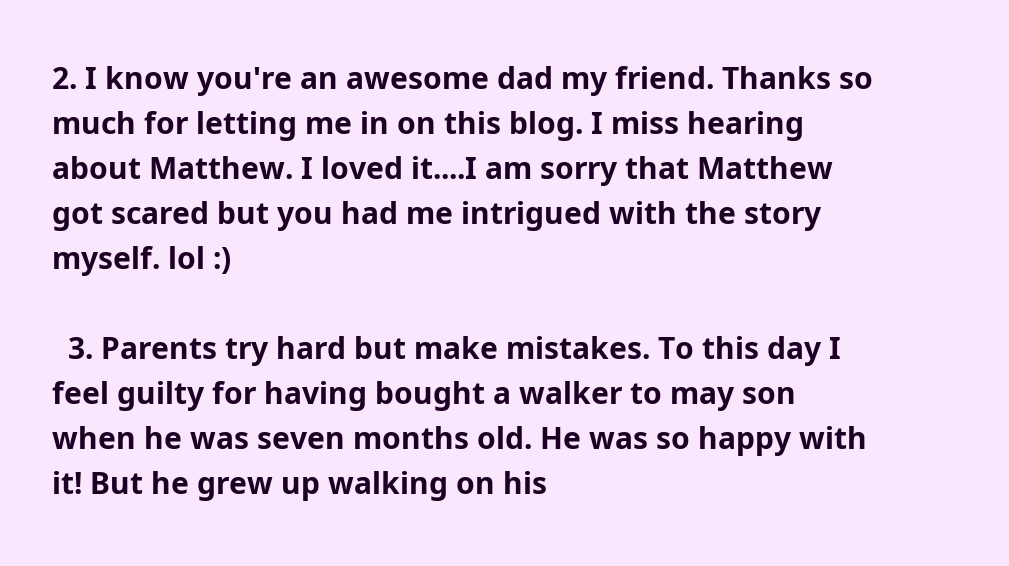2. I know you're an awesome dad my friend. Thanks so much for letting me in on this blog. I miss hearing about Matthew. I loved it....I am sorry that Matthew got scared but you had me intrigued with the story myself. lol :)

  3. Parents try hard but make mistakes. To this day I feel guilty for having bought a walker to may son when he was seven months old. He was so happy with it! But he grew up walking on his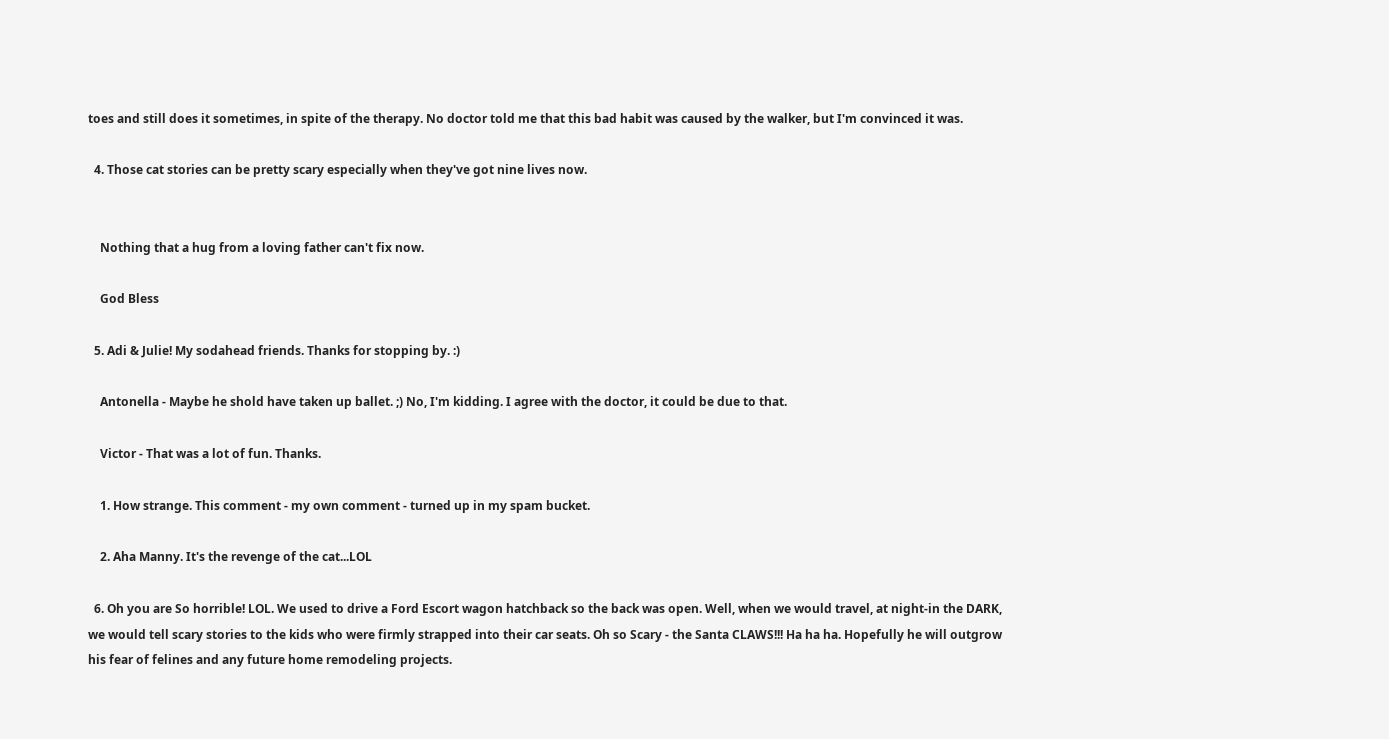toes and still does it sometimes, in spite of the therapy. No doctor told me that this bad habit was caused by the walker, but I'm convinced it was.

  4. Those cat stories can be pretty scary especially when they've got nine lives now.


    Nothing that a hug from a loving father can't fix now.

    God Bless

  5. Adi & Julie! My sodahead friends. Thanks for stopping by. :)

    Antonella - Maybe he shold have taken up ballet. ;) No, I'm kidding. I agree with the doctor, it could be due to that.

    Victor - That was a lot of fun. Thanks.

    1. How strange. This comment - my own comment - turned up in my spam bucket.

    2. Aha Manny. It's the revenge of the cat...LOL

  6. Oh you are So horrible! LOL. We used to drive a Ford Escort wagon hatchback so the back was open. Well, when we would travel, at night-in the DARK, we would tell scary stories to the kids who were firmly strapped into their car seats. Oh so Scary - the Santa CLAWS!!! Ha ha ha. Hopefully he will outgrow his fear of felines and any future home remodeling projects.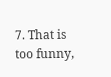7. That is too funny,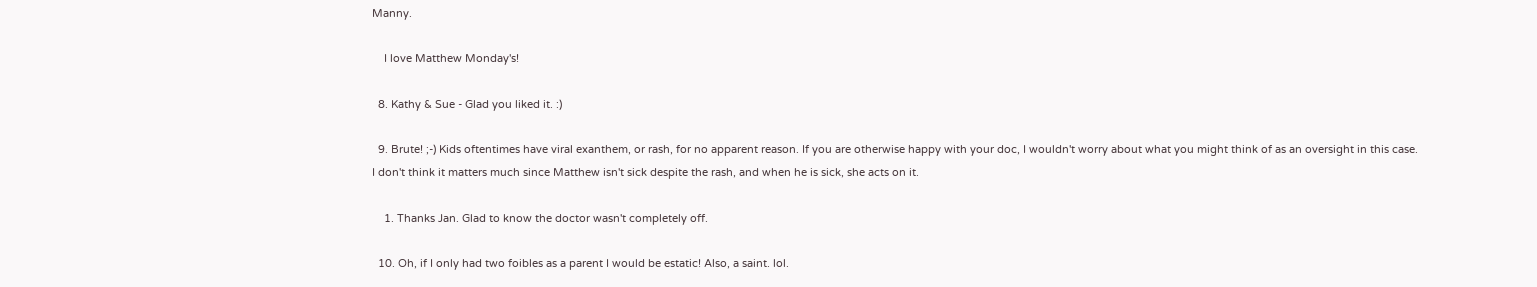Manny.

    I love Matthew Monday's!

  8. Kathy & Sue - Glad you liked it. :)

  9. Brute! ;-) Kids oftentimes have viral exanthem, or rash, for no apparent reason. If you are otherwise happy with your doc, I wouldn't worry about what you might think of as an oversight in this case. I don't think it matters much since Matthew isn't sick despite the rash, and when he is sick, she acts on it.

    1. Thanks Jan. Glad to know the doctor wasn't completely off.

  10. Oh, if I only had two foibles as a parent I would be estatic! Also, a saint. lol.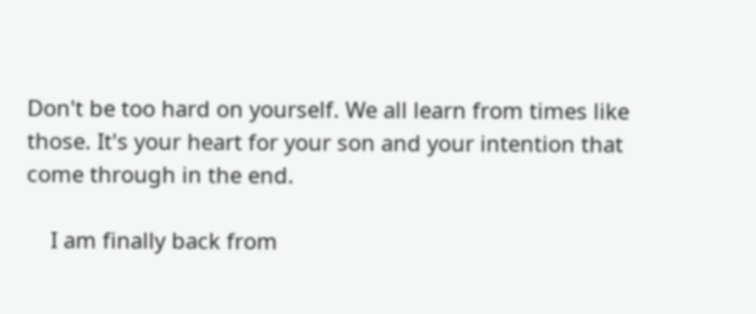Don't be too hard on yourself. We all learn from times like those. It's your heart for your son and your intention that come through in the end.

    I am finally back from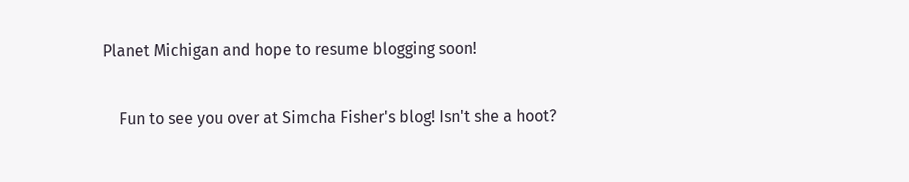Planet Michigan and hope to resume blogging soon!

    Fun to see you over at Simcha Fisher's blog! Isn't she a hoot?